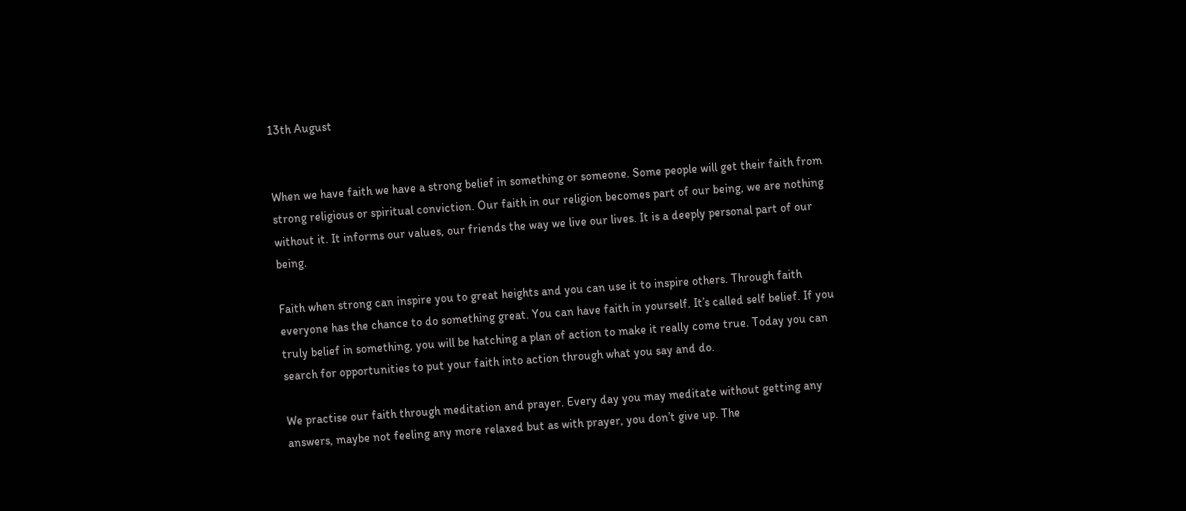13th August


When we have faith we have a strong belief in something or someone. Some people will get their faith from strong religious or spiritual conviction. Our faith in our religion becomes part of our being, we are nothing without it. It informs our values, our friends the way we live our lives. It is a deeply personal part of our being.

Faith when strong can inspire you to great heights and you can use it to inspire others. Through faith everyone has the chance to do something great. You can have faith in yourself. It’s called self belief. If you truly belief in something, you will be hatching a plan of action to make it really come true. Today you can search for opportunities to put your faith into action through what you say and do.

We practise our faith through meditation and prayer. Every day you may meditate without getting any answers, maybe not feeling any more relaxed but as with prayer, you don’t give up. The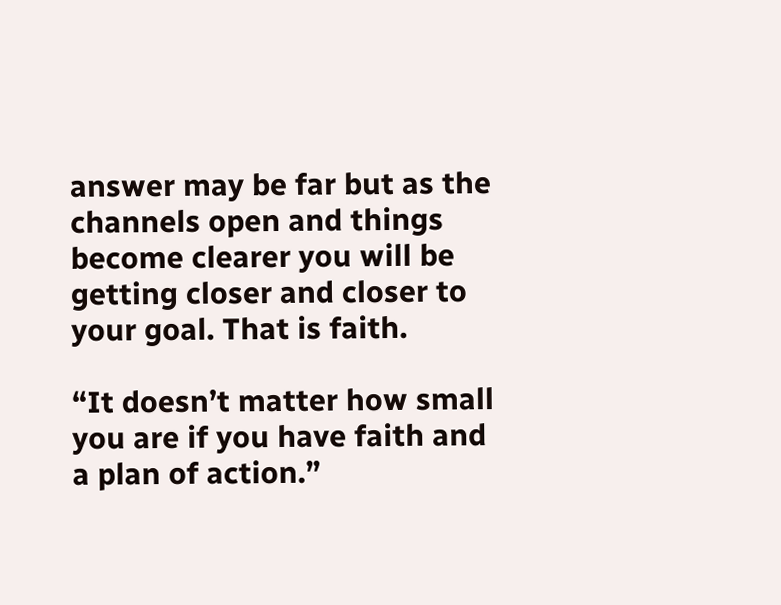answer may be far but as the channels open and things become clearer you will be getting closer and closer to your goal. That is faith.

“It doesn’t matter how small you are if you have faith and a plan of action.”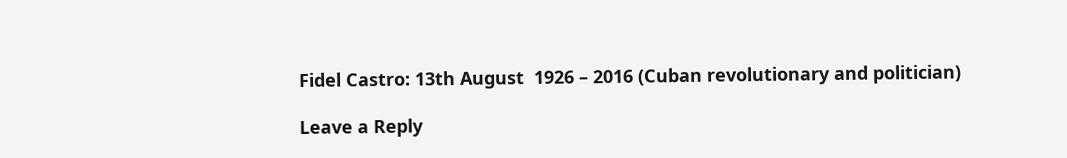Fidel Castro: 13th August  1926 – 2016 (Cuban revolutionary and politician)

Leave a Reply